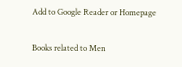Add to Google Reader or Homepage

Books related to Men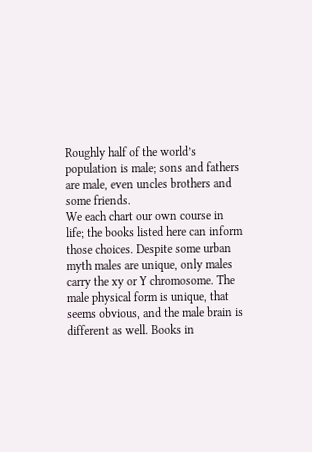Roughly half of the world’s population is male; sons and fathers are male, even uncles brothers and some friends.
We each chart our own course in life; the books listed here can inform those choices. Despite some urban myth males are unique, only males carry the xy or Y chromosome. The male physical form is unique, that seems obvious, and the male brain is different as well. Books in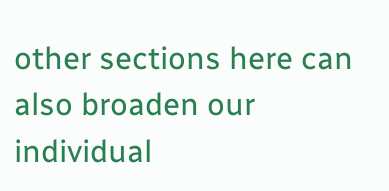other sections here can also broaden our individual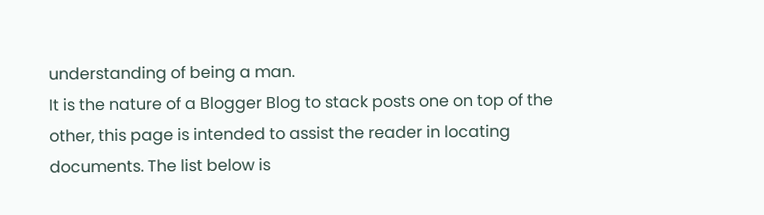understanding of being a man.
It is the nature of a Blogger Blog to stack posts one on top of the other, this page is intended to assist the reader in locating documents. The list below is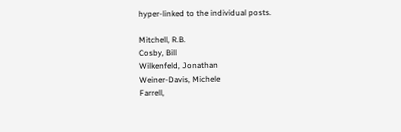hyper-linked to the individual posts.

Mitchell, R.B.
Cosby, Bill
Wilkenfeld, Jonathan
Weiner-Davis, Michele
Farrell,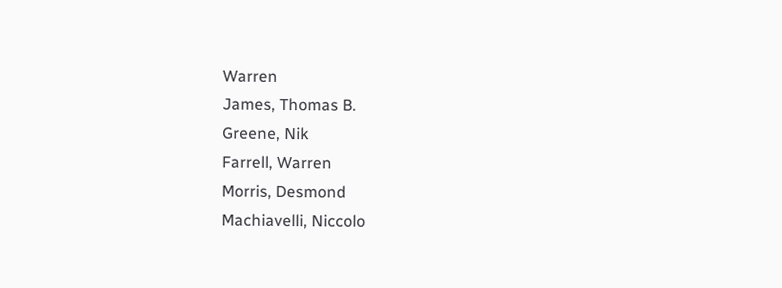Warren
James, Thomas B.
Greene, Nik
Farrell, Warren
Morris, Desmond
Machiavelli, Niccolo